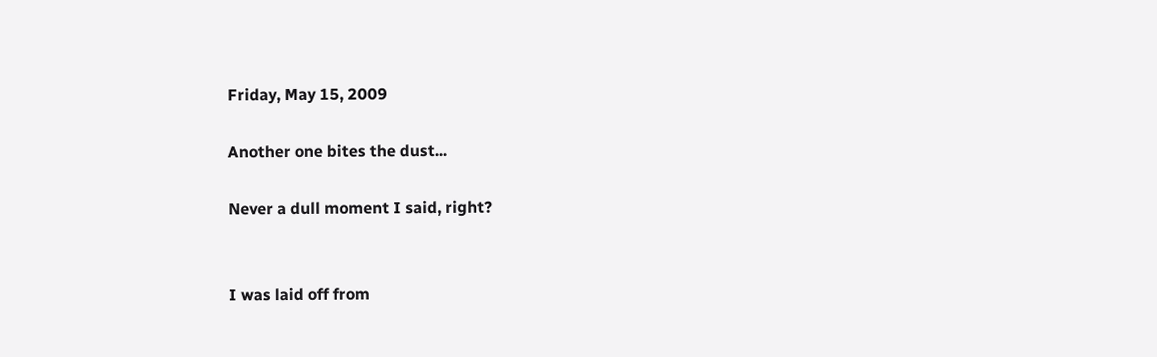Friday, May 15, 2009

Another one bites the dust...

Never a dull moment I said, right?


I was laid off from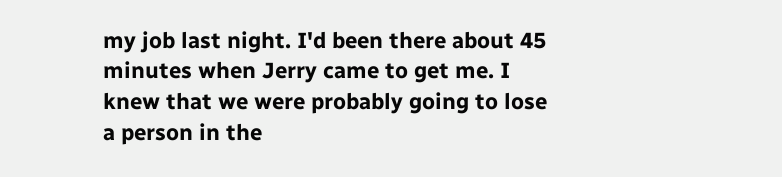my job last night. I'd been there about 45 minutes when Jerry came to get me. I knew that we were probably going to lose a person in the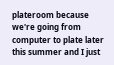plateroom because we're going from computer to plate later this summer and I just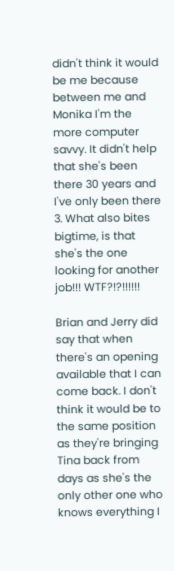didn't think it would be me because between me and Monika I'm the more computer savvy. It didn't help that she's been there 30 years and I've only been there 3. What also bites bigtime, is that she's the one looking for another job!!! WTF?!?!!!!!!

Brian and Jerry did say that when there's an opening available that I can come back. I don't think it would be to the same position as they're bringing Tina back from days as she's the only other one who knows everything I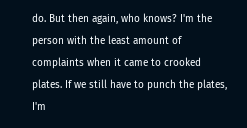do. But then again, who knows? I'm the person with the least amount of complaints when it came to crooked plates. If we still have to punch the plates, I'm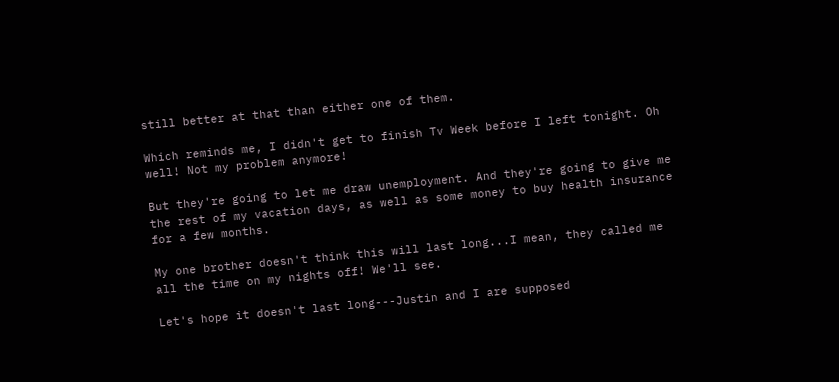still better at that than either one of them.

Which reminds me, I didn't get to finish Tv Week before I left tonight. Oh well! Not my problem anymore!

But they're going to let me draw unemployment. And they're going to give me the rest of my vacation days, as well as some money to buy health insurance for a few months.

My one brother doesn't think this will last long...I mean, they called me all the time on my nights off! We'll see.

Let's hope it doesn't last long---Justin and I are supposed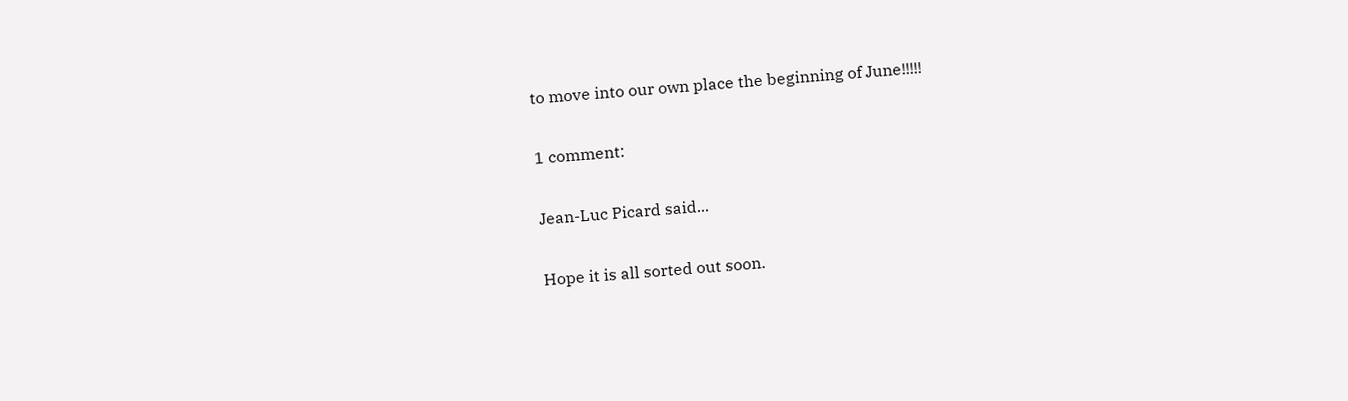to move into our own place the beginning of June!!!!!

1 comment:

Jean-Luc Picard said...

Hope it is all sorted out soon.